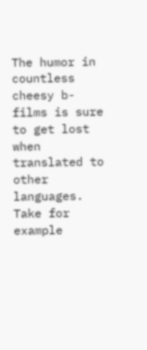The humor in countless cheesy b-films is sure to get lost when translated to other languages. Take for example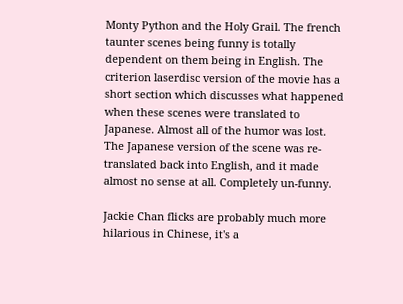Monty Python and the Holy Grail. The french taunter scenes being funny is totally dependent on them being in English. The criterion laserdisc version of the movie has a short section which discusses what happened when these scenes were translated to Japanese. Almost all of the humor was lost. The Japanese version of the scene was re-translated back into English, and it made almost no sense at all. Completely un-funny.

Jackie Chan flicks are probably much more hilarious in Chinese, it's a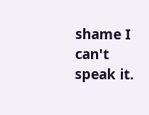shame I can't speak it.